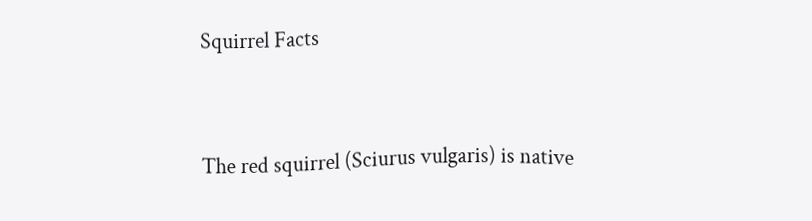Squirrel Facts


The red squirrel (Sciurus vulgaris) is native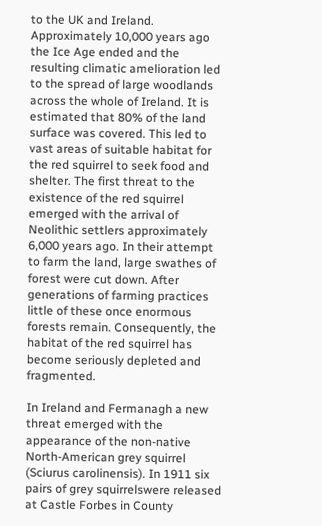to the UK and Ireland. Approximately 10,000 years ago the Ice Age ended and the resulting climatic amelioration led to the spread of large woodlands across the whole of Ireland. It is estimated that 80% of the land surface was covered. This led to vast areas of suitable habitat for the red squirrel to seek food and shelter. The first threat to the existence of the red squirrel emerged with the arrival of Neolithic settlers approximately 6,000 years ago. In their attempt to farm the land, large swathes of forest were cut down. After generations of farming practices little of these once enormous forests remain. Consequently, the habitat of the red squirrel has become seriously depleted and fragmented.

In Ireland and Fermanagh a new threat emerged with the appearance of the non-native North-American grey squirrel (Sciurus carolinensis). In 1911 six pairs of grey squirrelswere released at Castle Forbes in County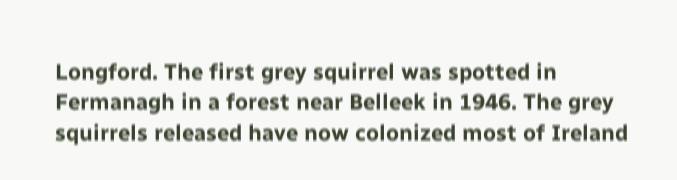Longford. The first grey squirrel was spotted in Fermanagh in a forest near Belleek in 1946. The grey squirrels released have now colonized most of Ireland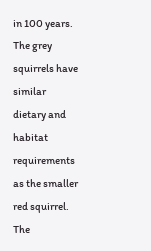in 100 years. The grey squirrels have similar dietary and habitat requirements as the smaller red squirrel. The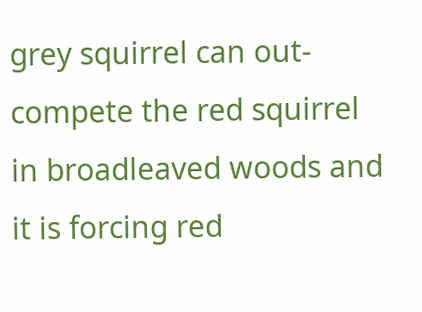grey squirrel can out-compete the red squirrel in broadleaved woods and it is forcing red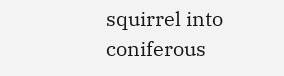squirrel into coniferous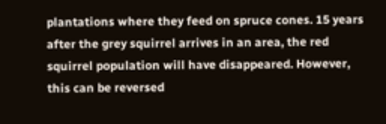plantations where they feed on spruce cones. 15 years after the grey squirrel arrives in an area, the red squirrel population will have disappeared. However, this can be reversed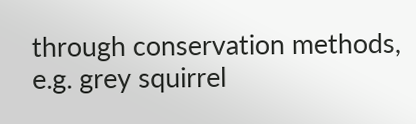through conservation methods, e.g. grey squirrel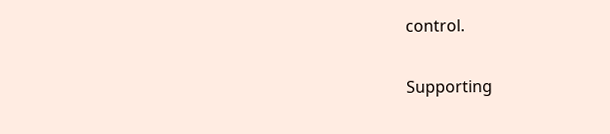control.

Supporting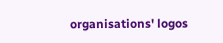organisations' logos